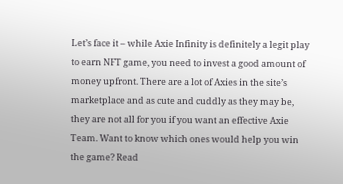Let’s face it – while Axie Infinity is definitely a legit play to earn NFT game, you need to invest a good amount of money upfront. There are a lot of Axies in the site’s marketplace and as cute and cuddly as they may be, they are not all for you if you want an effective Axie Team. Want to know which ones would help you win the game? Read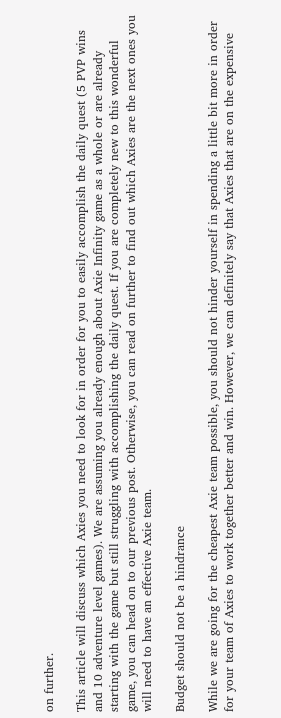on further.

This article will discuss which Axies you need to look for in order for you to easily accomplish the daily quest (5 PVP wins and 10 adventure level games). We are assuming you already enough about Axie Infinity game as a whole or are already starting with the game but still struggling with accomplishing the daily quest. If you are completely new to this wonderful game, you can head on to our previous post. Otherwise, you can read on further to find out which Axies are the next ones you will need to have an effective Axie team.

Budget should not be a hindrance

While we are going for the cheapest Axie team possible, you should not hinder yourself in spending a little bit more in order for your team of Axies to work together better and win. However, we can definitely say that Axies that are on the expensive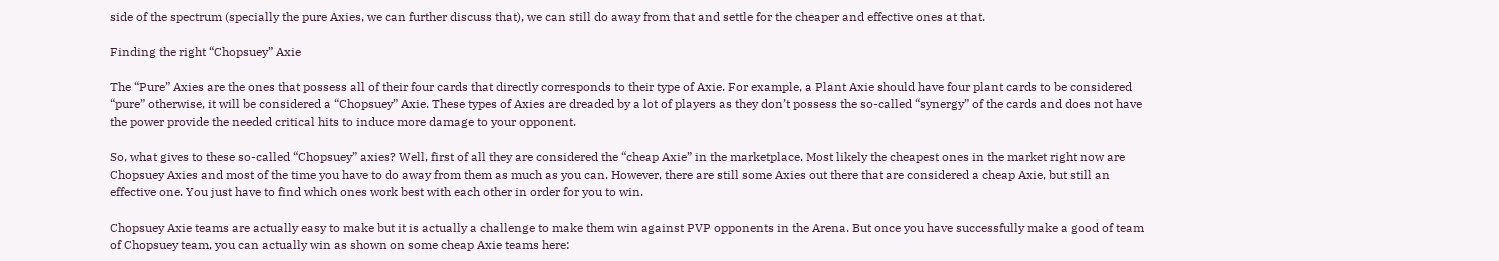side of the spectrum (specially the pure Axies, we can further discuss that), we can still do away from that and settle for the cheaper and effective ones at that.

Finding the right “Chopsuey” Axie

The “Pure” Axies are the ones that possess all of their four cards that directly corresponds to their type of Axie. For example, a Plant Axie should have four plant cards to be considered “pure” otherwise, it will be considered a “Chopsuey” Axie. These types of Axies are dreaded by a lot of players as they don’t possess the so-called “synergy” of the cards and does not have the power provide the needed critical hits to induce more damage to your opponent.

So, what gives to these so-called “Chopsuey” axies? Well, first of all they are considered the “cheap Axie” in the marketplace. Most likely the cheapest ones in the market right now are Chopsuey Axies and most of the time you have to do away from them as much as you can. However, there are still some Axies out there that are considered a cheap Axie, but still an effective one. You just have to find which ones work best with each other in order for you to win.

Chopsuey Axie teams are actually easy to make but it is actually a challenge to make them win against PVP opponents in the Arena. But once you have successfully make a good of team of Chopsuey team, you can actually win as shown on some cheap Axie teams here: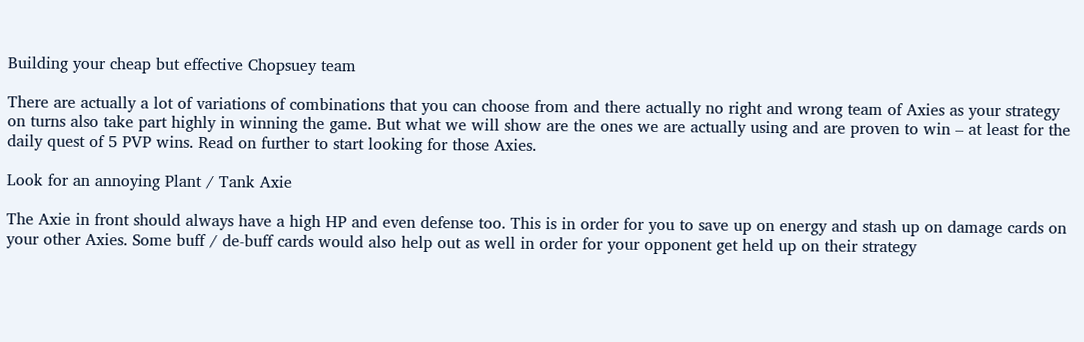Building your cheap but effective Chopsuey team

There are actually a lot of variations of combinations that you can choose from and there actually no right and wrong team of Axies as your strategy on turns also take part highly in winning the game. But what we will show are the ones we are actually using and are proven to win – at least for the daily quest of 5 PVP wins. Read on further to start looking for those Axies.

Look for an annoying Plant / Tank Axie

The Axie in front should always have a high HP and even defense too. This is in order for you to save up on energy and stash up on damage cards on your other Axies. Some buff / de-buff cards would also help out as well in order for your opponent get held up on their strategy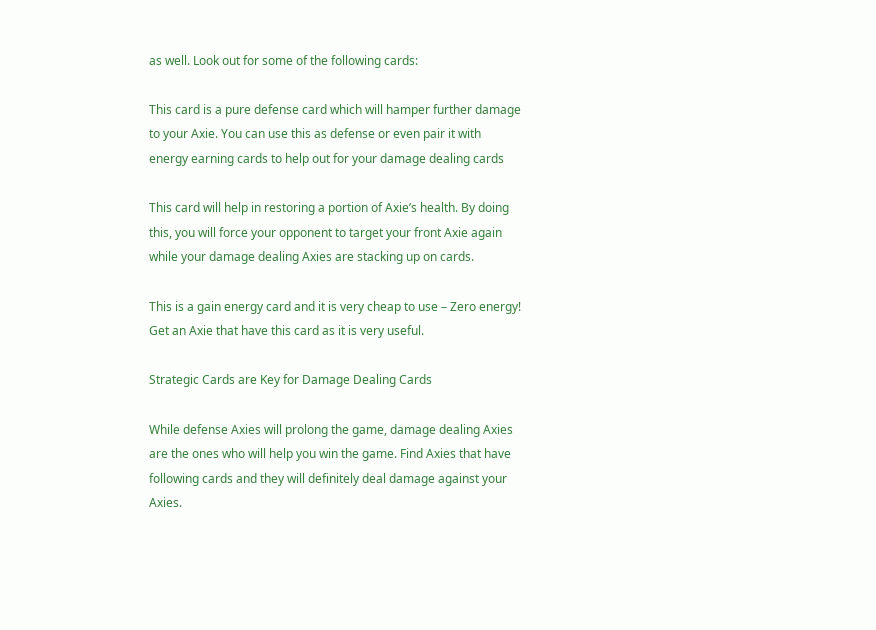as well. Look out for some of the following cards:

This card is a pure defense card which will hamper further damage to your Axie. You can use this as defense or even pair it with energy earning cards to help out for your damage dealing cards

This card will help in restoring a portion of Axie’s health. By doing this, you will force your opponent to target your front Axie again while your damage dealing Axies are stacking up on cards.

This is a gain energy card and it is very cheap to use – Zero energy! Get an Axie that have this card as it is very useful.

Strategic Cards are Key for Damage Dealing Cards

While defense Axies will prolong the game, damage dealing Axies are the ones who will help you win the game. Find Axies that have following cards and they will definitely deal damage against your Axies.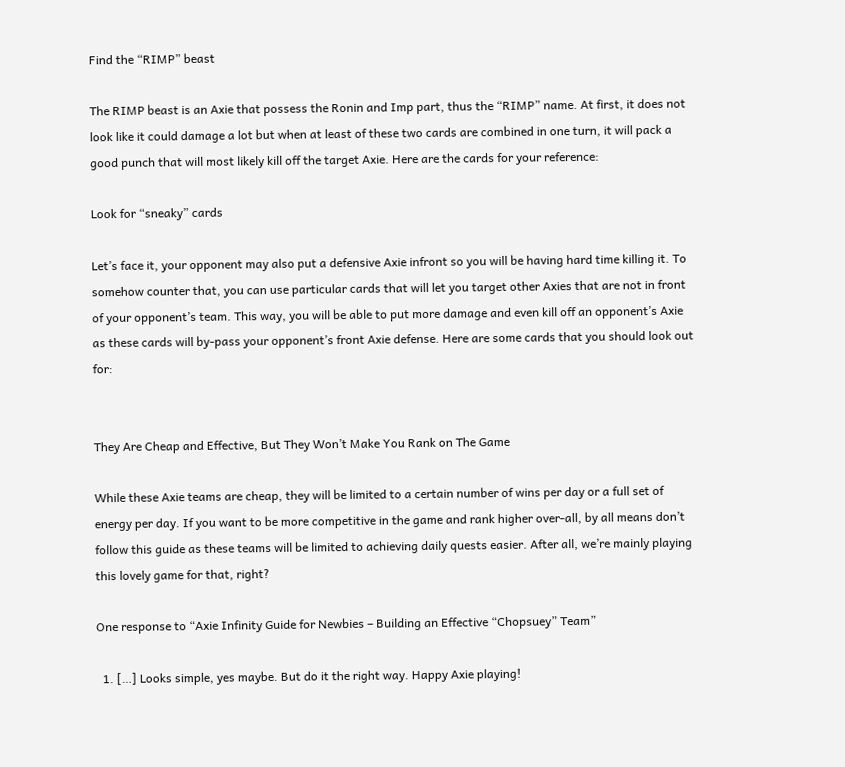Find the “RIMP” beast

The RIMP beast is an Axie that possess the Ronin and Imp part, thus the “RIMP” name. At first, it does not look like it could damage a lot but when at least of these two cards are combined in one turn, it will pack a good punch that will most likely kill off the target Axie. Here are the cards for your reference:

Look for “sneaky” cards

Let’s face it, your opponent may also put a defensive Axie infront so you will be having hard time killing it. To somehow counter that, you can use particular cards that will let you target other Axies that are not in front of your opponent’s team. This way, you will be able to put more damage and even kill off an opponent’s Axie as these cards will by-pass your opponent’s front Axie defense. Here are some cards that you should look out for:


They Are Cheap and Effective, But They Won’t Make You Rank on The Game

While these Axie teams are cheap, they will be limited to a certain number of wins per day or a full set of energy per day. If you want to be more competitive in the game and rank higher over-all, by all means don’t follow this guide as these teams will be limited to achieving daily quests easier. After all, we’re mainly playing this lovely game for that, right?

One response to “Axie Infinity Guide for Newbies – Building an Effective “Chopsuey” Team”

  1. […] Looks simple, yes maybe. But do it the right way. Happy Axie playing!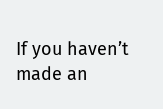If you haven’t made an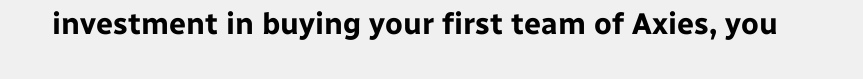investment in buying your first team of Axies, you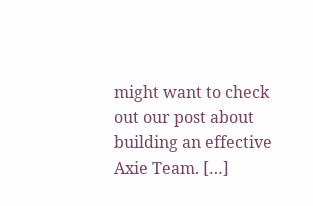might want to check out our post about building an effective Axie Team. […]